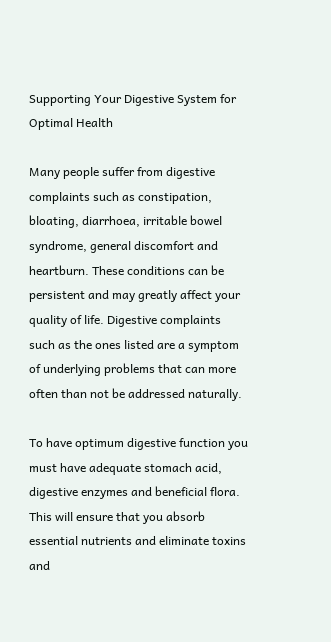Supporting Your Digestive System for Optimal Health

Many people suffer from digestive complaints such as constipation, bloating, diarrhoea, irritable bowel syndrome, general discomfort and heartburn. These conditions can be persistent and may greatly affect your quality of life. Digestive complaints such as the ones listed are a symptom of underlying problems that can more often than not be addressed naturally.

To have optimum digestive function you must have adequate stomach acid, digestive enzymes and beneficial flora. This will ensure that you absorb essential nutrients and eliminate toxins and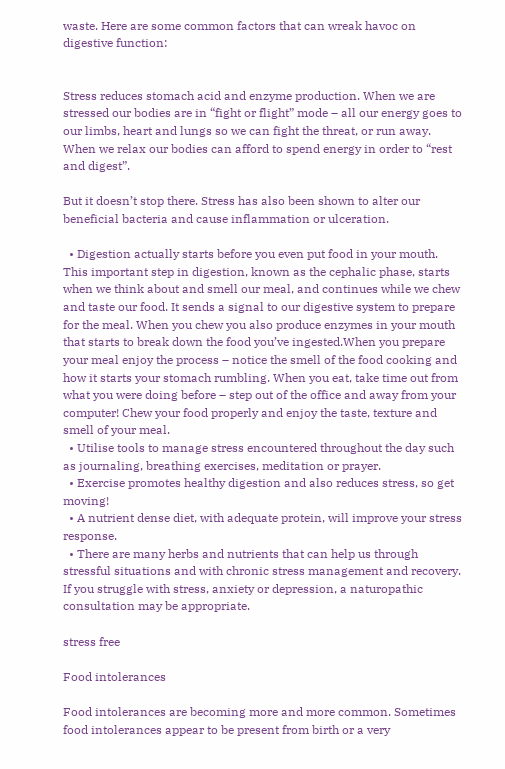waste. Here are some common factors that can wreak havoc on digestive function:


Stress reduces stomach acid and enzyme production. When we are stressed our bodies are in “fight or flight” mode – all our energy goes to our limbs, heart and lungs so we can fight the threat, or run away. When we relax our bodies can afford to spend energy in order to “rest and digest”.

But it doesn’t stop there. Stress has also been shown to alter our beneficial bacteria and cause inflammation or ulceration.

  • Digestion actually starts before you even put food in your mouth. This important step in digestion, known as the cephalic phase, starts when we think about and smell our meal, and continues while we chew and taste our food. It sends a signal to our digestive system to prepare for the meal. When you chew you also produce enzymes in your mouth that starts to break down the food you’ve ingested.When you prepare your meal enjoy the process – notice the smell of the food cooking and how it starts your stomach rumbling. When you eat, take time out from what you were doing before – step out of the office and away from your computer! Chew your food properly and enjoy the taste, texture and smell of your meal.
  • Utilise tools to manage stress encountered throughout the day such as journaling, breathing exercises, meditation or prayer.
  • Exercise promotes healthy digestion and also reduces stress, so get moving!
  • A nutrient dense diet, with adequate protein, will improve your stress response.
  • There are many herbs and nutrients that can help us through stressful situations and with chronic stress management and recovery. If you struggle with stress, anxiety or depression, a naturopathic consultation may be appropriate.

stress free

Food intolerances

Food intolerances are becoming more and more common. Sometimes food intolerances appear to be present from birth or a very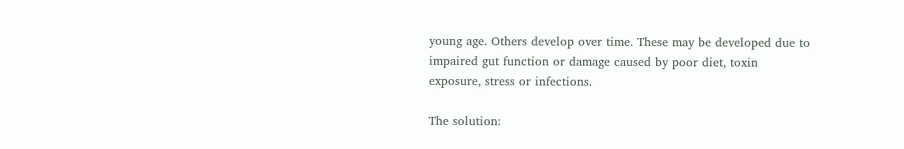young age. Others develop over time. These may be developed due to impaired gut function or damage caused by poor diet, toxin exposure, stress or infections.

The solution: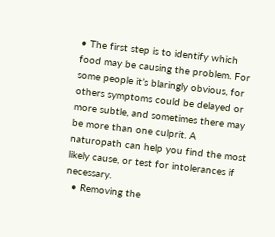• The first step is to identify which food may be causing the problem. For some people it’s blaringly obvious, for others symptoms could be delayed or more subtle, and sometimes there may be more than one culprit. A naturopath can help you find the most likely cause, or test for intolerances if necessary.
  • Removing the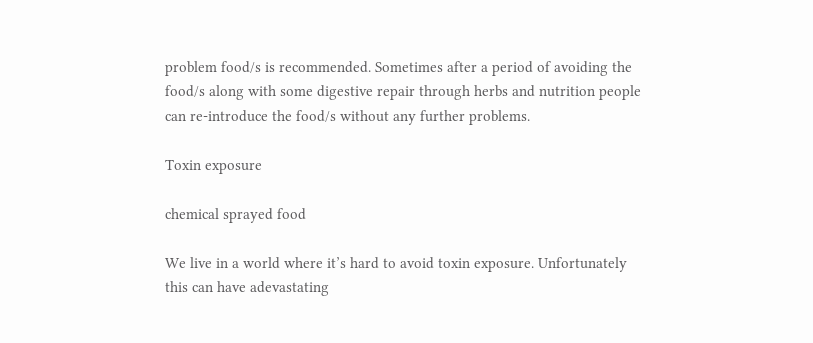problem food/s is recommended. Sometimes after a period of avoiding the food/s along with some digestive repair through herbs and nutrition people can re-introduce the food/s without any further problems.

Toxin exposure

chemical sprayed food

We live in a world where it’s hard to avoid toxin exposure. Unfortunately this can have adevastating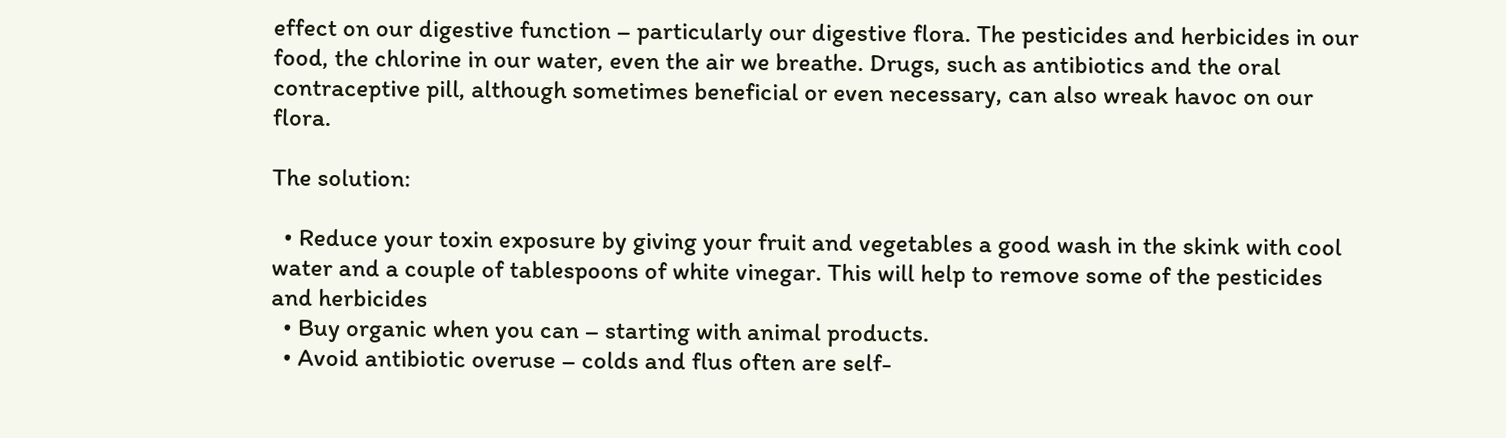effect on our digestive function – particularly our digestive flora. The pesticides and herbicides in our food, the chlorine in our water, even the air we breathe. Drugs, such as antibiotics and the oral contraceptive pill, although sometimes beneficial or even necessary, can also wreak havoc on our flora.

The solution:

  • Reduce your toxin exposure by giving your fruit and vegetables a good wash in the skink with cool water and a couple of tablespoons of white vinegar. This will help to remove some of the pesticides and herbicides
  • Buy organic when you can – starting with animal products.
  • Avoid antibiotic overuse – colds and flus often are self-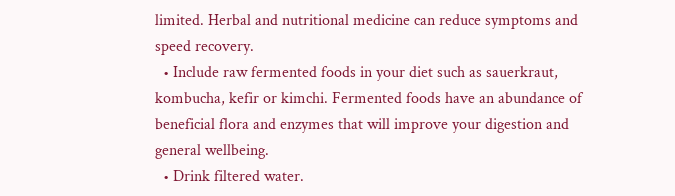limited. Herbal and nutritional medicine can reduce symptoms and speed recovery.
  • Include raw fermented foods in your diet such as sauerkraut, kombucha, kefir or kimchi. Fermented foods have an abundance of beneficial flora and enzymes that will improve your digestion and general wellbeing.
  • Drink filtered water.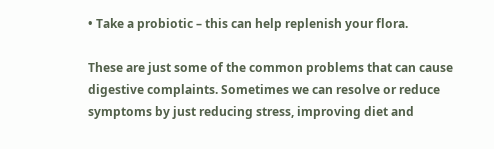• Take a probiotic – this can help replenish your flora.

These are just some of the common problems that can cause digestive complaints. Sometimes we can resolve or reduce symptoms by just reducing stress, improving diet and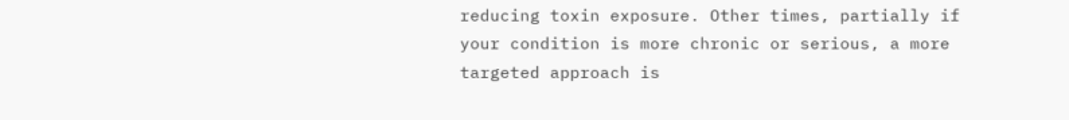reducing toxin exposure. Other times, partially if your condition is more chronic or serious, a more targeted approach is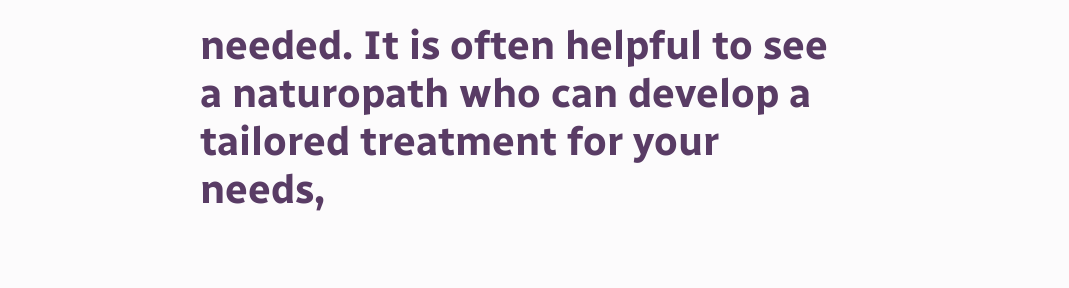needed. It is often helpful to see a naturopath who can develop a tailored treatment for your needs,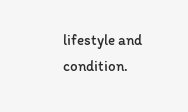lifestyle and condition.